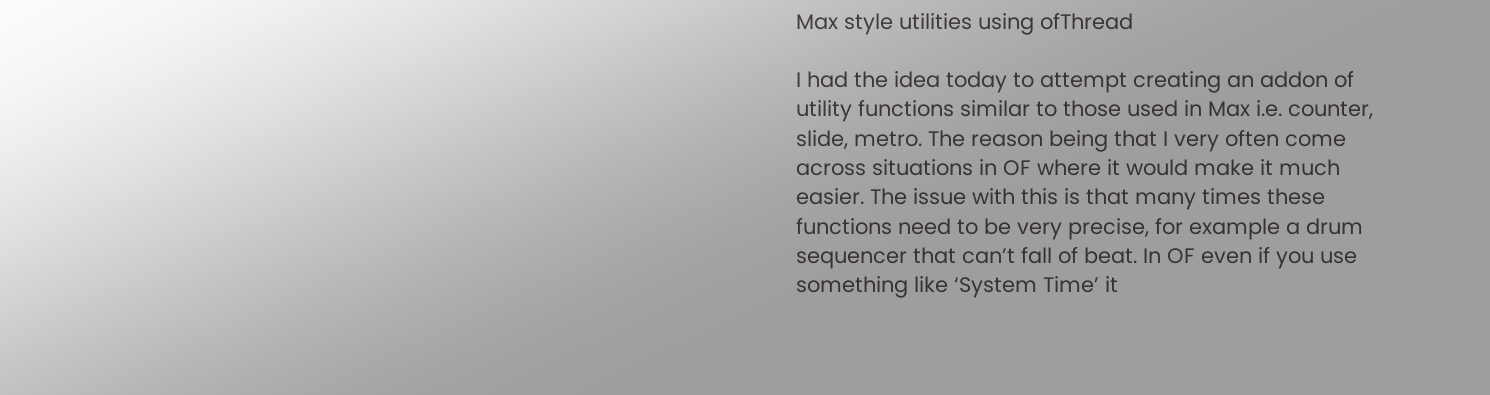Max style utilities using ofThread

I had the idea today to attempt creating an addon of utility functions similar to those used in Max i.e. counter, slide, metro. The reason being that I very often come across situations in OF where it would make it much easier. The issue with this is that many times these functions need to be very precise, for example a drum sequencer that can’t fall of beat. In OF even if you use something like ‘System Time’ it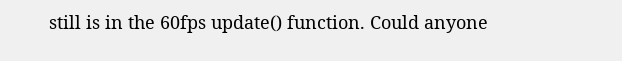still is in the 60fps update() function. Could anyone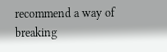recommend a way of breaking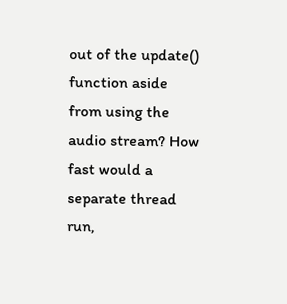out of the update() function aside from using the audio stream? How fast would a separate thread run,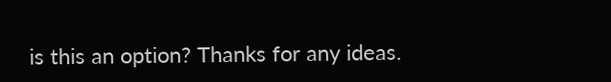is this an option? Thanks for any ideas.